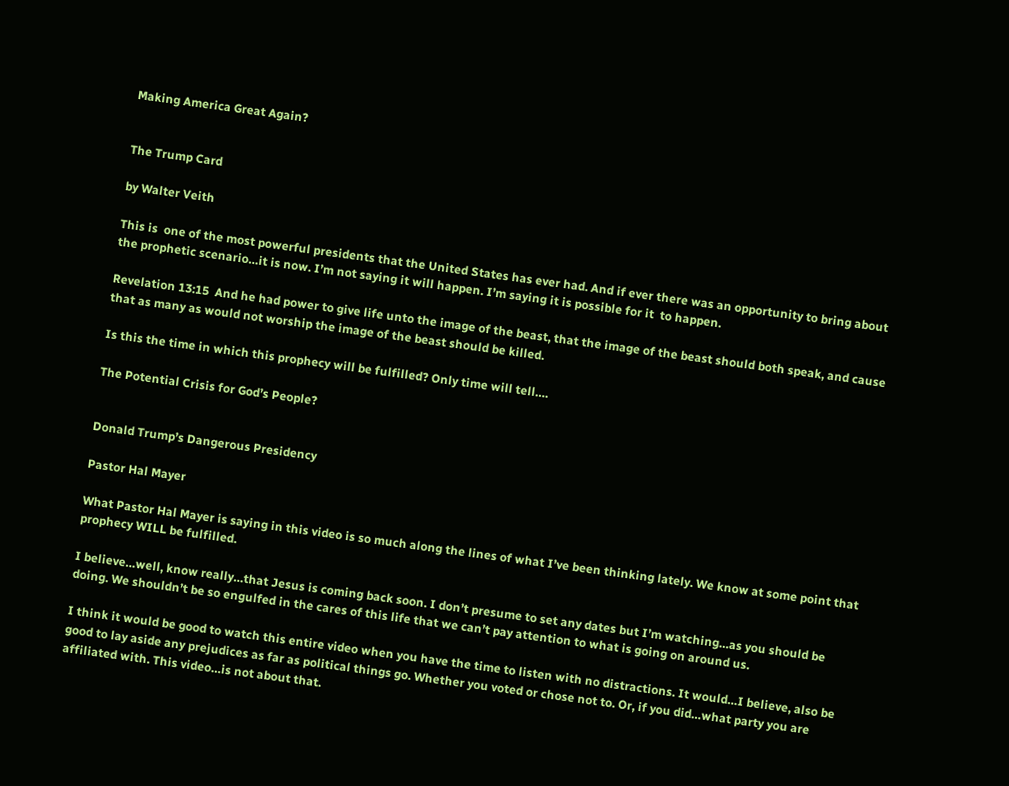Making America Great Again?


The Trump Card

by Walter Veith

This is  one of the most powerful presidents that the United States has ever had. And if ever there was an opportunity to bring about the prophetic scenario…it is now. I’m not saying it will happen. I’m saying it is possible for it  to happen.

Revelation 13:15  And he had power to give life unto the image of the beast, that the image of the beast should both speak, and cause that as many as would not worship the image of the beast should be killed.

Is this the time in which this prophecy will be fulfilled? Only time will tell….

The Potential Crisis for God’s People?


Donald Trump’s Dangerous Presidency

Pastor Hal Mayer

What Pastor Hal Mayer is saying in this video is so much along the lines of what I’ve been thinking lately. We know at some point that prophecy WILL be fulfilled.

I believe…well, know really…that Jesus is coming back soon. I don’t presume to set any dates but I’m watching…as you should be doing. We shouldn’t be so engulfed in the cares of this life that we can’t pay attention to what is going on around us.

I think it would be good to watch this entire video when you have the time to listen with no distractions. It would…I believe, also be good to lay aside any prejudices as far as political things go. Whether you voted or chose not to. Or, if you did…what party you are affiliated with. This video…is not about that.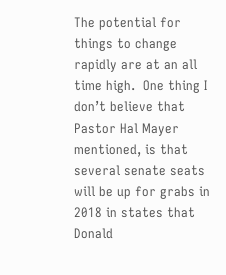The potential for things to change rapidly are at an all time high.  One thing I don’t believe that Pastor Hal Mayer mentioned, is that several senate seats will be up for grabs in 2018 in states that Donald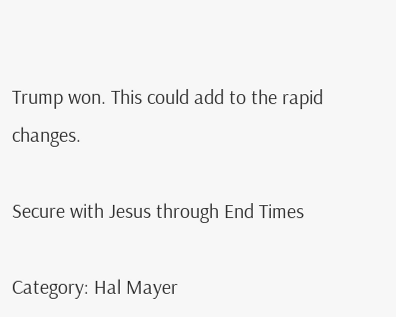Trump won. This could add to the rapid changes.

Secure with Jesus through End Times

Category: Hal Mayer